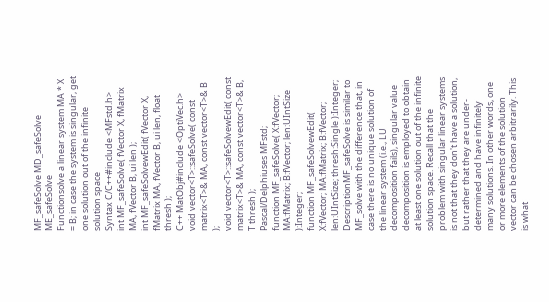MF_safeSolve MD_safeSolve ME_safeSolve
Functionsolve a linear system MA * X = B; in case the system is singular, get one solution out of the infinite solution space
Syntax C/C++#include <MFstd.h>
int MF_safeSolve( fVector X, fMatrix MA, fVector B, ui len );
int MF_safeSolvewEdit( fVector X, fMatrix MA, fVector B, ui len, float thresh );
C++ MatObj#include <OptiVec.h>
void vector<T>::safeSolve( const matrix<T>& MA, const vector<T>& B );
void vector<T>::safeSolvewEdit( const matrix<T>& MA, const vector<T>& B, T thresh );
Pascal/Delphiuses MFstd;
function MF_safeSolve( X:fVector; MA:fMatrix; B:fVector; len:UIntSize ):Integer;
function MF_safeSolvewEdit( X:fVector; MA:fMatrix; B:fVector; len:UIntSize; thresh:Single ):Integer;
DescriptionMF_safeSolve is similar to MF_solve with the difference that, in case there is no unique solution of the linear system (i.e., LU decomposition fails), singular value decomposition is employed to obtain at least one solution out of the infinite solution space. Recall that the problem with singular linear systems is not that they don't have a solution, but rather that they are under-determined and have infinitely many solutions. In other words, one or more elements of the solution vector can be chosen arbitrarily. This is what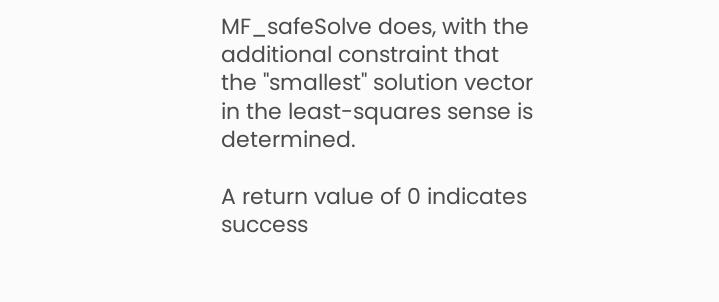MF_safeSolve does, with the additional constraint that the "smallest" solution vector in the least-squares sense is determined.

A return value of 0 indicates success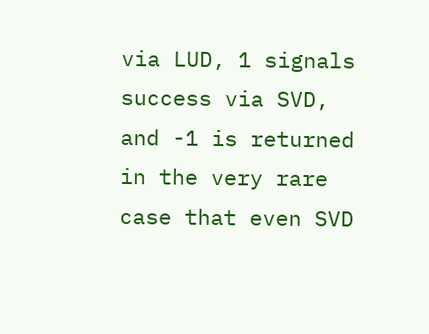via LUD, 1 signals success via SVD, and -1 is returned in the very rare case that even SVD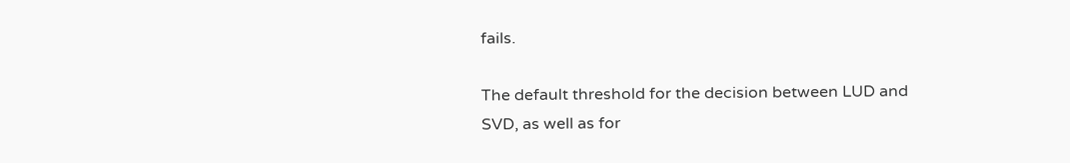fails.

The default threshold for the decision between LUD and SVD, as well as for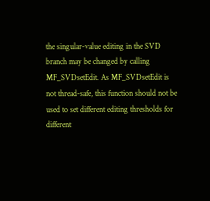the singular-value editing in the SVD branch may be changed by calling MF_SVDsetEdit. As MF_SVDsetEdit is not thread-safe, this function should not be used to set different editing thresholds for different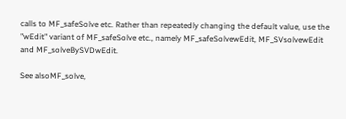calls to MF_safeSolve etc. Rather than repeatedly changing the default value, use the "wEdit" variant of MF_safeSolve etc., namely MF_safeSolvewEdit, MF_SVsolvewEdit and MF_solveBySVDwEdit.

See alsoMF_solve,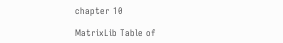chapter 10

MatrixLib Table of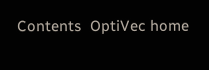Contents  OptiVec home